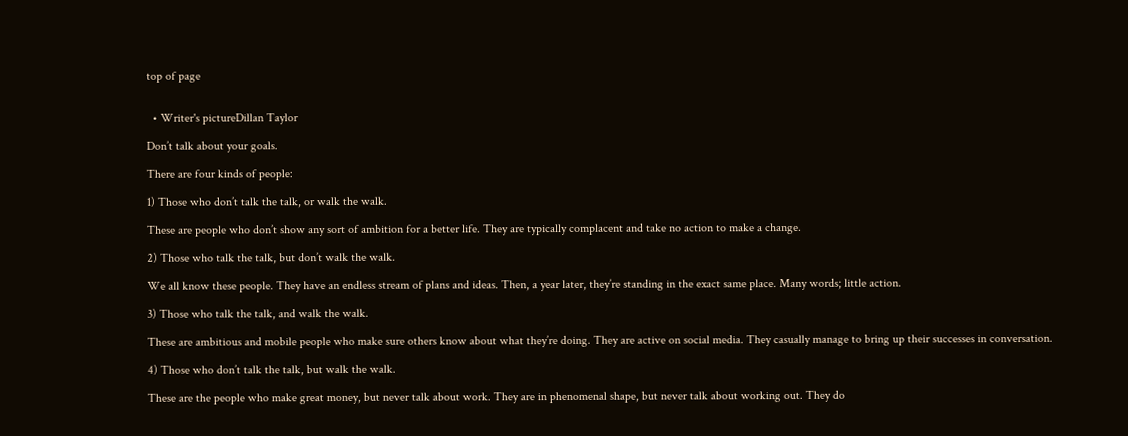top of page


  • Writer's pictureDillan Taylor

Don’t talk about your goals.

There are four kinds of people:

1) Those who don’t talk the talk, or walk the walk.

These are people who don’t show any sort of ambition for a better life. They are typically complacent and take no action to make a change.

2) Those who talk the talk, but don’t walk the walk.

We all know these people. They have an endless stream of plans and ideas. Then, a year later, they’re standing in the exact same place. Many words; little action.

3) Those who talk the talk, and walk the walk.

These are ambitious and mobile people who make sure others know about what they’re doing. They are active on social media. They casually manage to bring up their successes in conversation.

4) Those who don’t talk the talk, but walk the walk.

These are the people who make great money, but never talk about work. They are in phenomenal shape, but never talk about working out. They do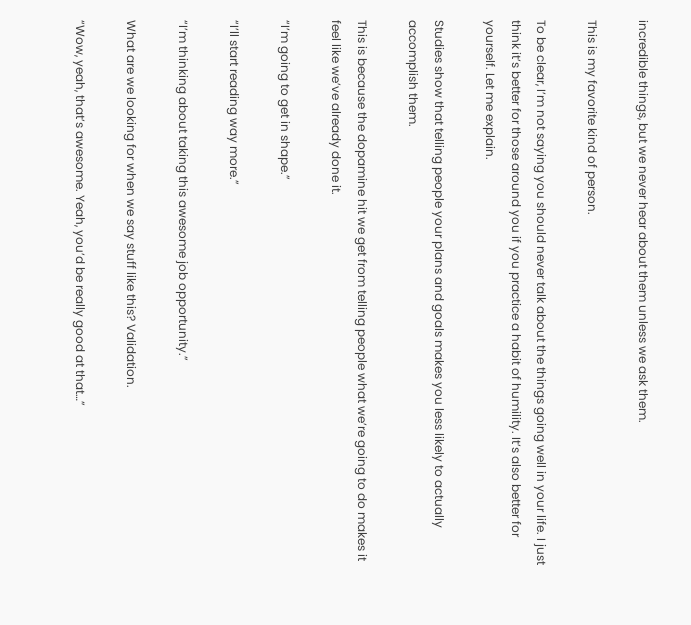incredible things, but we never hear about them unless we ask them.

This is my favorite kind of person.

To be clear, I’m not saying you should never talk about the things going well in your life. I just think it’s better for those around you if you practice a habit of humility. It’s also better for yourself. Let me explain.

Studies show that telling people your plans and goals makes you less likely to actually accomplish them.

This is because the dopamine hit we get from telling people what we’re going to do makes it feel like we’ve already done it.

“I’m going to get in shape.”

“I’ll start reading way more.”

“I’m thinking about taking this awesome job opportunity.”

What are we looking for when we say stuff like this? Validation.

“Wow, yeah, that’s awesome. Yeah, you’d be really good at that…”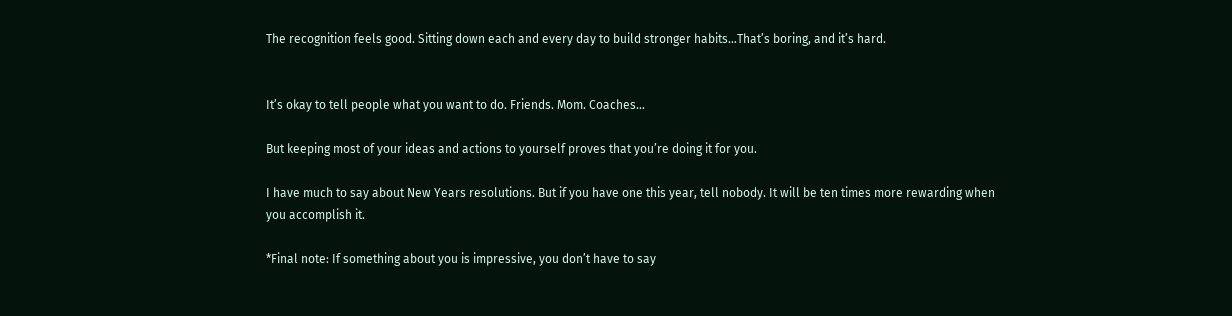The recognition feels good. Sitting down each and every day to build stronger habits…That’s boring, and it’s hard.


It’s okay to tell people what you want to do. Friends. Mom. Coaches…

But keeping most of your ideas and actions to yourself proves that you’re doing it for you.

I have much to say about New Years resolutions. But if you have one this year, tell nobody. It will be ten times more rewarding when you accomplish it.

*Final note: If something about you is impressive, you don’t have to say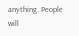anything. People will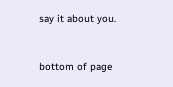say it about you.


bottom of page